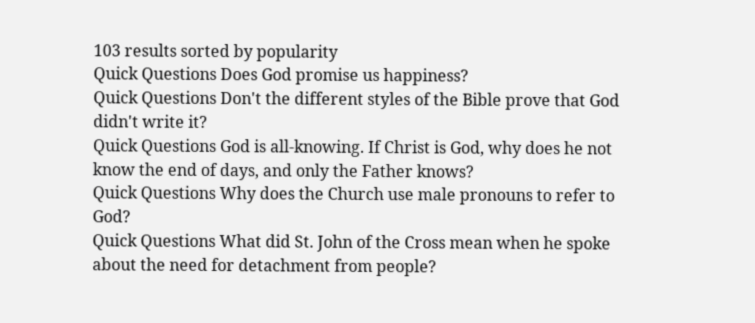103 results sorted by popularity
Quick Questions Does God promise us happiness?
Quick Questions Don't the different styles of the Bible prove that God didn't write it?
Quick Questions God is all-knowing. If Christ is God, why does he not know the end of days, and only the Father knows?
Quick Questions Why does the Church use male pronouns to refer to God?
Quick Questions What did St. John of the Cross mean when he spoke about the need for detachment from people?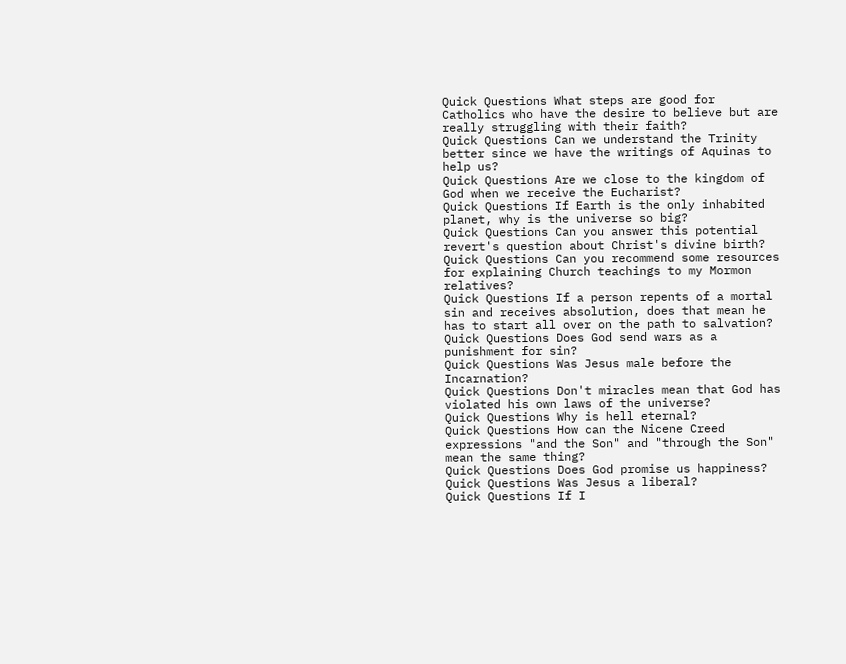Quick Questions What steps are good for Catholics who have the desire to believe but are really struggling with their faith?
Quick Questions Can we understand the Trinity better since we have the writings of Aquinas to help us?
Quick Questions Are we close to the kingdom of God when we receive the Eucharist?
Quick Questions If Earth is the only inhabited planet, why is the universe so big?
Quick Questions Can you answer this potential revert's question about Christ's divine birth?
Quick Questions Can you recommend some resources for explaining Church teachings to my Mormon relatives?
Quick Questions If a person repents of a mortal sin and receives absolution, does that mean he has to start all over on the path to salvation?
Quick Questions Does God send wars as a punishment for sin?
Quick Questions Was Jesus male before the Incarnation?
Quick Questions Don't miracles mean that God has violated his own laws of the universe?
Quick Questions Why is hell eternal?
Quick Questions How can the Nicene Creed expressions "and the Son" and "through the Son" mean the same thing?
Quick Questions Does God promise us happiness?
Quick Questions Was Jesus a liberal?
Quick Questions If I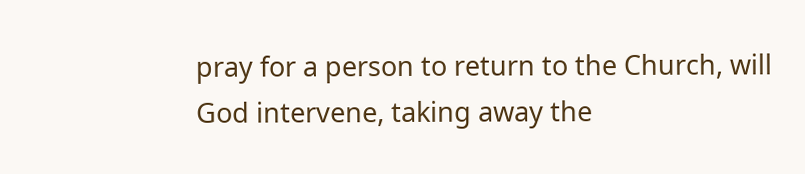pray for a person to return to the Church, will God intervene, taking away the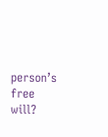person’s free will?